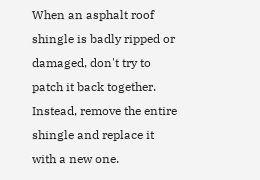When an asphalt roof shingle is badly ripped or damaged, don't try to patch it back together. Instead, remove the entire shingle and replace it with a new one.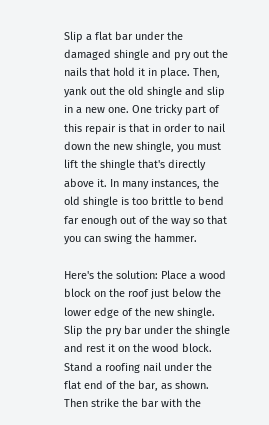Slip a flat bar under the damaged shingle and pry out the nails that hold it in place. Then, yank out the old shingle and slip in a new one. One tricky part of this repair is that in order to nail down the new shingle, you must lift the shingle that's directly above it. In many instances, the old shingle is too brittle to bend far enough out of the way so that you can swing the hammer.

Here's the solution: Place a wood block on the roof just below the lower edge of the new shingle. Slip the pry bar under the shingle and rest it on the wood block. Stand a roofing nail under the flat end of the bar, as shown. Then strike the bar with the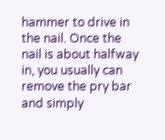hammer to drive in the nail. Once the nail is about halfway in, you usually can remove the pry bar and simply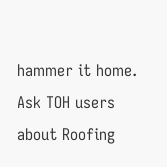hammer it home.
Ask TOH users about Roofing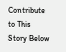Contribute to This Story Below